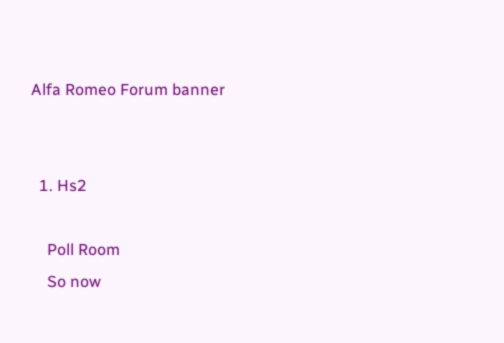Alfa Romeo Forum banner


  1. Hs2

    Poll Room
    So now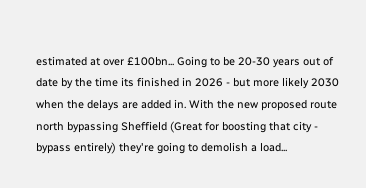estimated at over £100bn... Going to be 20-30 years out of date by the time its finished in 2026 - but more likely 2030 when the delays are added in. With the new proposed route north bypassing Sheffield (Great for boosting that city - bypass entirely) they're going to demolish a load...